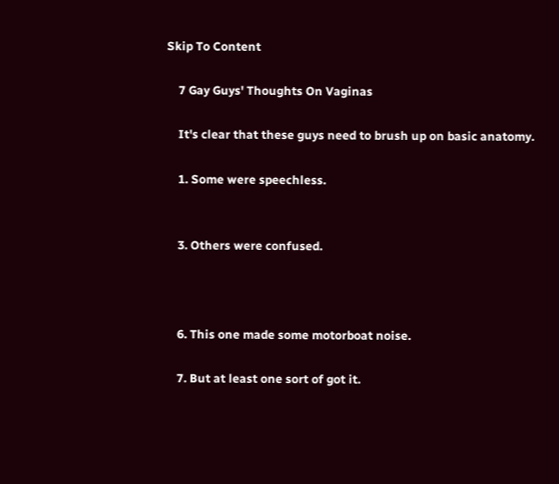Skip To Content

    7 Gay Guys' Thoughts On Vaginas

    It's clear that these guys need to brush up on basic anatomy.

    1. Some were speechless.


    3. Others were confused.



    6. This one made some motorboat noise.

    7. But at least one sort of got it.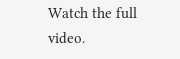Watch the full video.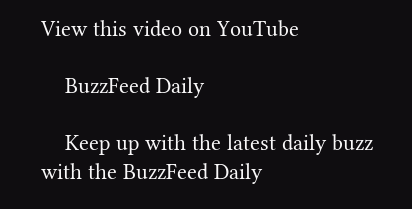View this video on YouTube

    BuzzFeed Daily

    Keep up with the latest daily buzz with the BuzzFeed Daily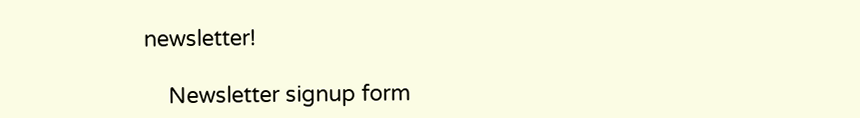newsletter!

    Newsletter signup form